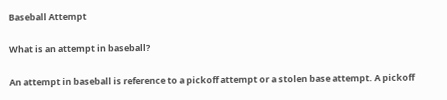Baseball Attempt

What is an attempt in baseball?

An attempt in baseball is reference to a pickoff attempt or a stolen base attempt. A pickoff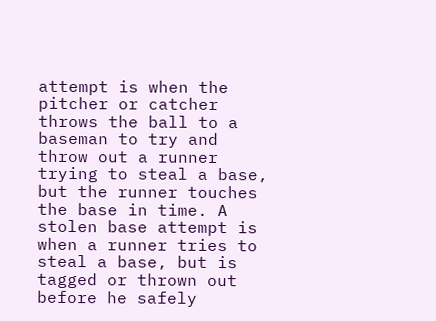attempt is when the pitcher or catcher throws the ball to a baseman to try and throw out a runner trying to steal a base, but the runner touches the base in time. A stolen base attempt is when a runner tries to steal a base, but is tagged or thrown out before he safely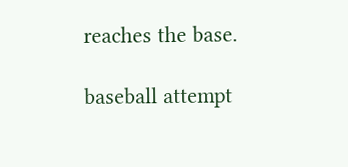reaches the base.

baseball attempt